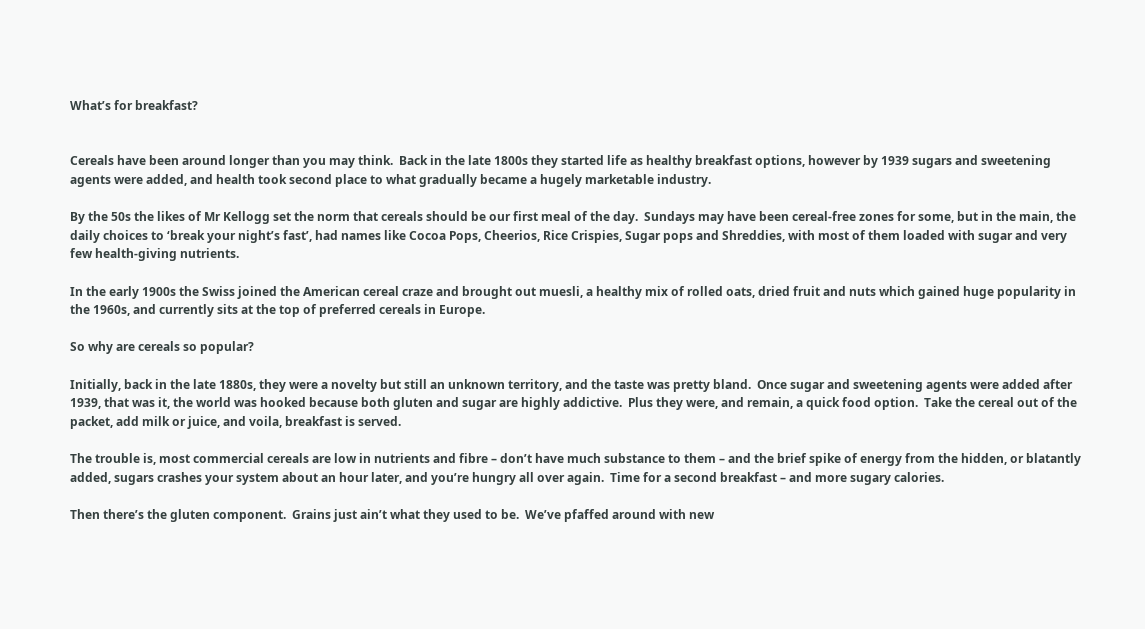What’s for breakfast?


Cereals have been around longer than you may think.  Back in the late 1800s they started life as healthy breakfast options, however by 1939 sugars and sweetening agents were added, and health took second place to what gradually became a hugely marketable industry.

By the 50s the likes of Mr Kellogg set the norm that cereals should be our first meal of the day.  Sundays may have been cereal-free zones for some, but in the main, the daily choices to ‘break your night’s fast’, had names like Cocoa Pops, Cheerios, Rice Crispies, Sugar pops and Shreddies, with most of them loaded with sugar and very few health-giving nutrients.

In the early 1900s the Swiss joined the American cereal craze and brought out muesli, a healthy mix of rolled oats, dried fruit and nuts which gained huge popularity in the 1960s, and currently sits at the top of preferred cereals in Europe.

So why are cereals so popular?

Initially, back in the late 1880s, they were a novelty but still an unknown territory, and the taste was pretty bland.  Once sugar and sweetening agents were added after 1939, that was it, the world was hooked because both gluten and sugar are highly addictive.  Plus they were, and remain, a quick food option.  Take the cereal out of the packet, add milk or juice, and voila, breakfast is served.

The trouble is, most commercial cereals are low in nutrients and fibre – don’t have much substance to them – and the brief spike of energy from the hidden, or blatantly added, sugars crashes your system about an hour later, and you’re hungry all over again.  Time for a second breakfast – and more sugary calories.

Then there’s the gluten component.  Grains just ain’t what they used to be.  We’ve pfaffed around with new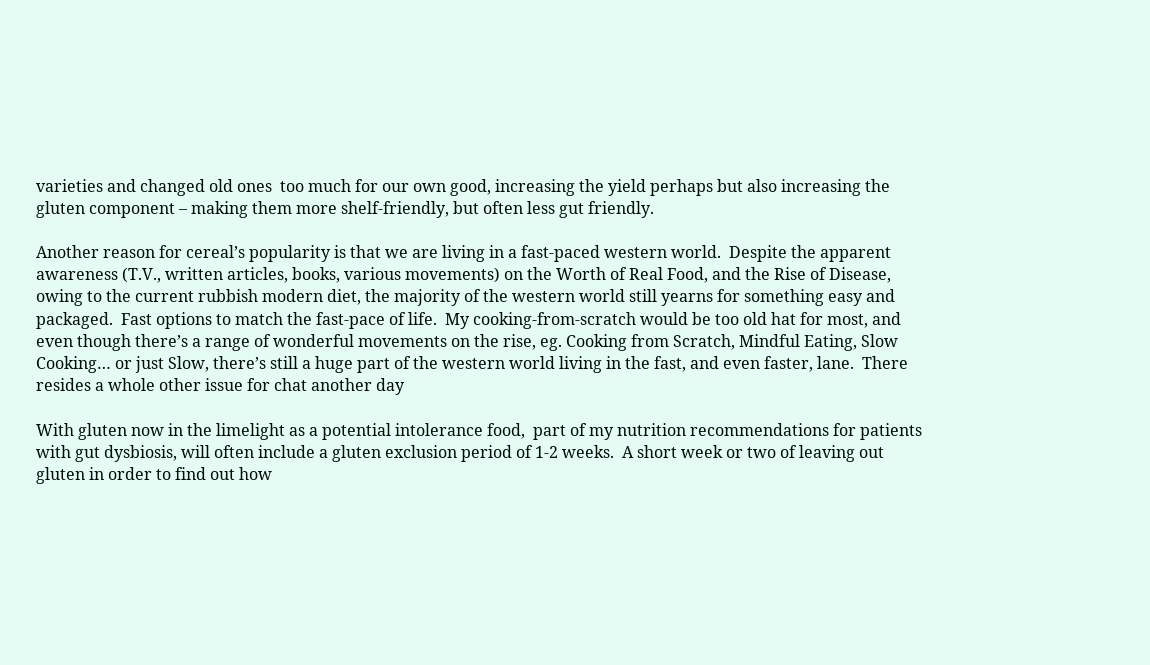varieties and changed old ones  too much for our own good, increasing the yield perhaps but also increasing the gluten component – making them more shelf-friendly, but often less gut friendly.

Another reason for cereal’s popularity is that we are living in a fast-paced western world.  Despite the apparent awareness (T.V., written articles, books, various movements) on the Worth of Real Food, and the Rise of Disease, owing to the current rubbish modern diet, the majority of the western world still yearns for something easy and packaged.  Fast options to match the fast-pace of life.  My cooking-from-scratch would be too old hat for most, and even though there’s a range of wonderful movements on the rise, eg. Cooking from Scratch, Mindful Eating, Slow Cooking… or just Slow, there’s still a huge part of the western world living in the fast, and even faster, lane.  There resides a whole other issue for chat another day

With gluten now in the limelight as a potential intolerance food,  part of my nutrition recommendations for patients with gut dysbiosis, will often include a gluten exclusion period of 1-2 weeks.  A short week or two of leaving out gluten in order to find out how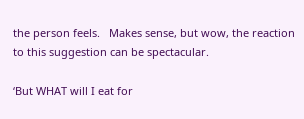the person feels.   Makes sense, but wow, the reaction to this suggestion can be spectacular.

‘But WHAT will I eat for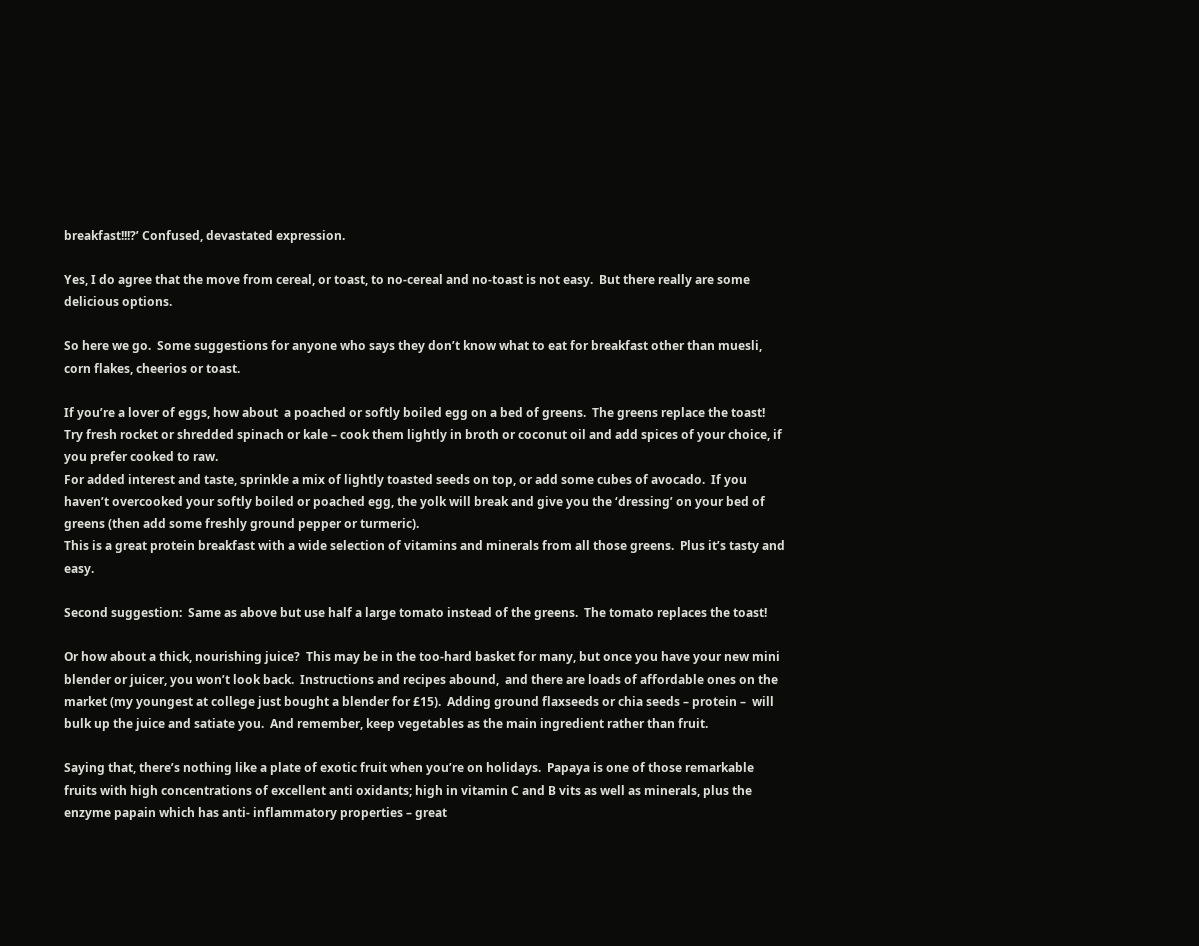breakfast!!!?’ Confused, devastated expression.

Yes, I do agree that the move from cereal, or toast, to no-cereal and no-toast is not easy.  But there really are some delicious options.

So here we go.  Some suggestions for anyone who says they don’t know what to eat for breakfast other than muesli, corn flakes, cheerios or toast.

If you’re a lover of eggs, how about  a poached or softly boiled egg on a bed of greens.  The greens replace the toast!  Try fresh rocket or shredded spinach or kale – cook them lightly in broth or coconut oil and add spices of your choice, if you prefer cooked to raw.
For added interest and taste, sprinkle a mix of lightly toasted seeds on top, or add some cubes of avocado.  If you haven’t overcooked your softly boiled or poached egg, the yolk will break and give you the ‘dressing’ on your bed of greens (then add some freshly ground pepper or turmeric).
This is a great protein breakfast with a wide selection of vitamins and minerals from all those greens.  Plus it’s tasty and easy.

Second suggestion:  Same as above but use half a large tomato instead of the greens.  The tomato replaces the toast!

Or how about a thick, nourishing juice?  This may be in the too-hard basket for many, but once you have your new mini blender or juicer, you won’t look back.  Instructions and recipes abound,  and there are loads of affordable ones on the market (my youngest at college just bought a blender for £15).  Adding ground flaxseeds or chia seeds – protein –  will bulk up the juice and satiate you.  And remember, keep vegetables as the main ingredient rather than fruit.

Saying that, there’s nothing like a plate of exotic fruit when you’re on holidays.  Papaya is one of those remarkable fruits with high concentrations of excellent anti oxidants; high in vitamin C and B vits as well as minerals, plus the enzyme papain which has anti- inflammatory properties – great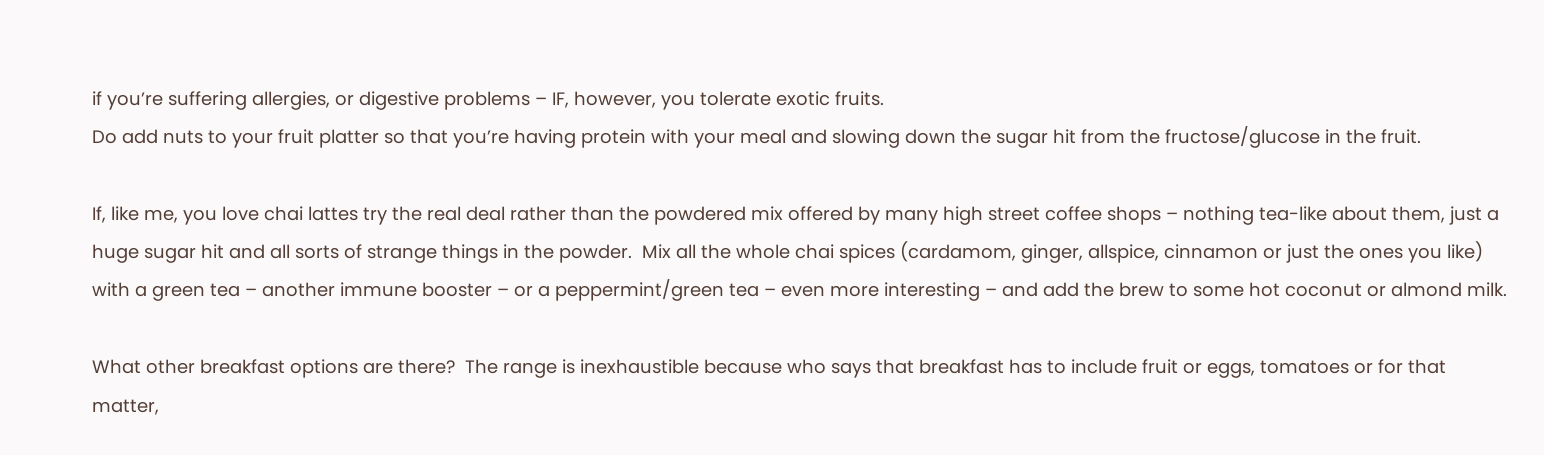if you’re suffering allergies, or digestive problems – IF, however, you tolerate exotic fruits.
Do add nuts to your fruit platter so that you’re having protein with your meal and slowing down the sugar hit from the fructose/glucose in the fruit.

If, like me, you love chai lattes try the real deal rather than the powdered mix offered by many high street coffee shops – nothing tea-like about them, just a huge sugar hit and all sorts of strange things in the powder.  Mix all the whole chai spices (cardamom, ginger, allspice, cinnamon or just the ones you like) with a green tea – another immune booster – or a peppermint/green tea – even more interesting – and add the brew to some hot coconut or almond milk.

What other breakfast options are there?  The range is inexhaustible because who says that breakfast has to include fruit or eggs, tomatoes or for that matter,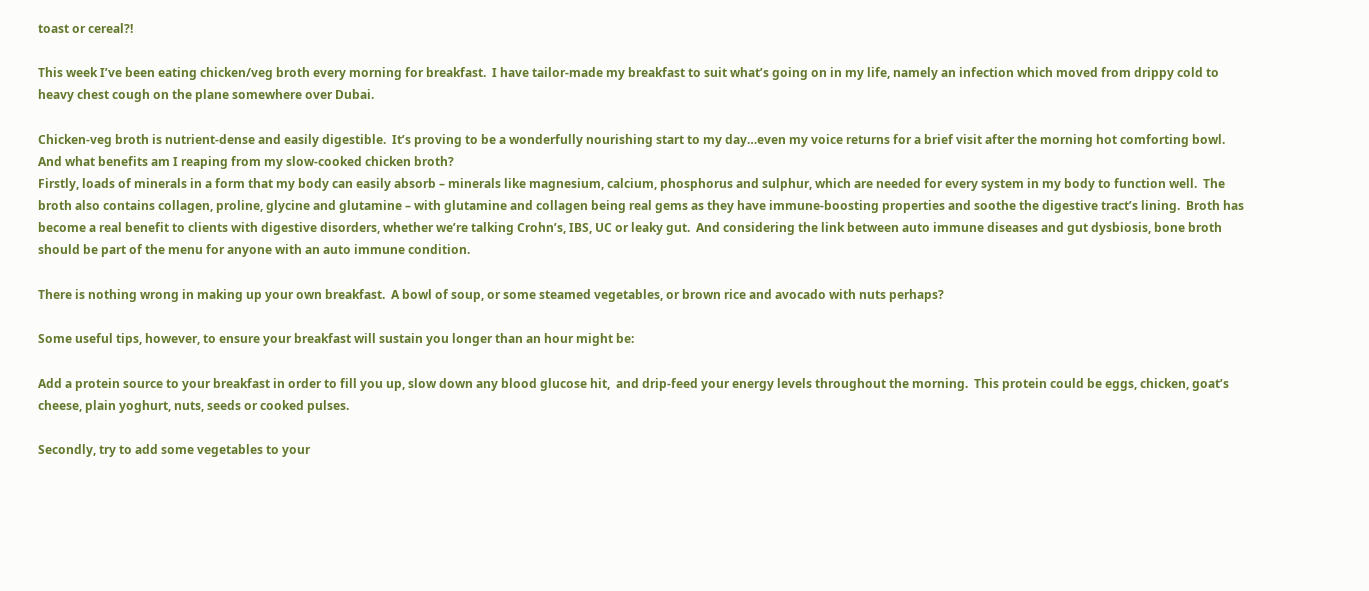toast or cereal?!

This week I’ve been eating chicken/veg broth every morning for breakfast.  I have tailor-made my breakfast to suit what’s going on in my life, namely an infection which moved from drippy cold to heavy chest cough on the plane somewhere over Dubai.

Chicken-veg broth is nutrient-dense and easily digestible.  It’s proving to be a wonderfully nourishing start to my day…even my voice returns for a brief visit after the morning hot comforting bowl.
And what benefits am I reaping from my slow-cooked chicken broth?
Firstly, loads of minerals in a form that my body can easily absorb – minerals like magnesium, calcium, phosphorus and sulphur, which are needed for every system in my body to function well.  The broth also contains collagen, proline, glycine and glutamine – with glutamine and collagen being real gems as they have immune-boosting properties and soothe the digestive tract’s lining.  Broth has become a real benefit to clients with digestive disorders, whether we’re talking Crohn’s, IBS, UC or leaky gut.  And considering the link between auto immune diseases and gut dysbiosis, bone broth should be part of the menu for anyone with an auto immune condition.

There is nothing wrong in making up your own breakfast.  A bowl of soup, or some steamed vegetables, or brown rice and avocado with nuts perhaps?

Some useful tips, however, to ensure your breakfast will sustain you longer than an hour might be:

Add a protein source to your breakfast in order to fill you up, slow down any blood glucose hit,  and drip-feed your energy levels throughout the morning.  This protein could be eggs, chicken, goat’s cheese, plain yoghurt, nuts, seeds or cooked pulses.

Secondly, try to add some vegetables to your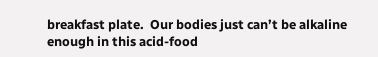breakfast plate.  Our bodies just can’t be alkaline enough in this acid-food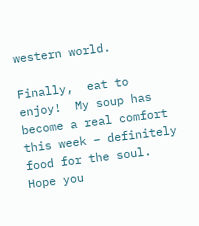western world.

Finally,  eat to enjoy!  My soup has become a real comfort this week – definitely food for the soul.  Hope you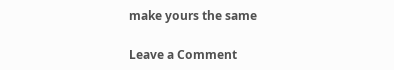make yours the same

Leave a Comment